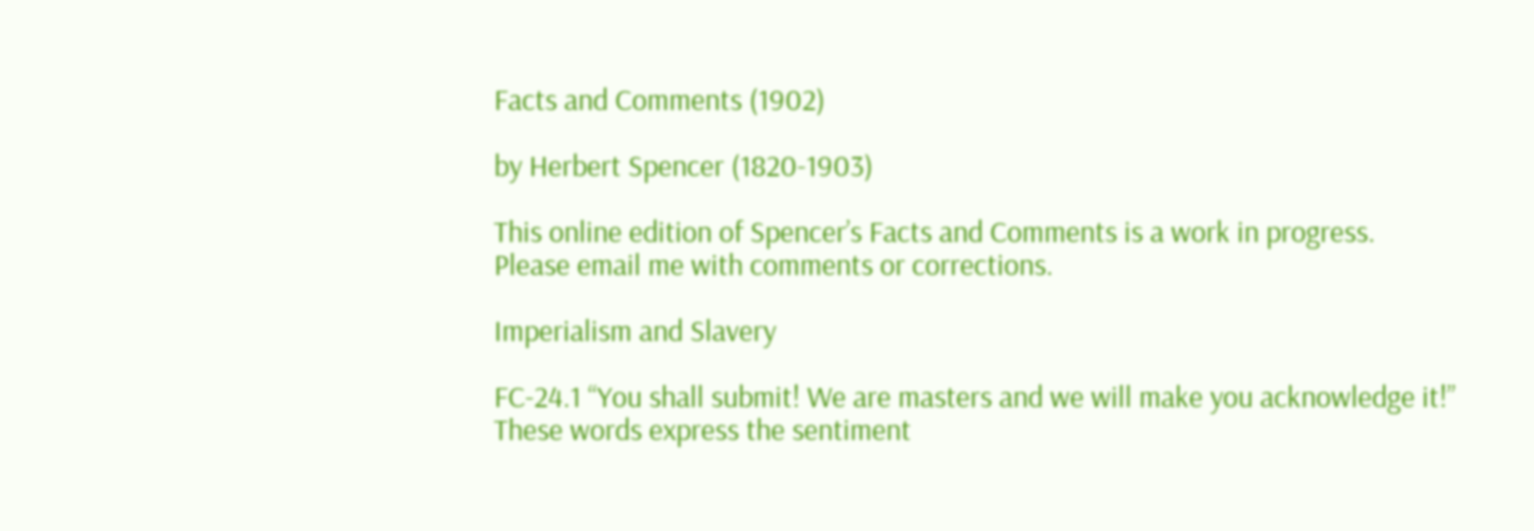Facts and Comments (1902)

by Herbert Spencer (1820-1903)

This online edition of Spencer’s Facts and Comments is a work in progress.
Please email me with comments or corrections.

Imperialism and Slavery

FC-24.1 “You shall submit! We are masters and we will make you acknowledge it!” These words express the sentiment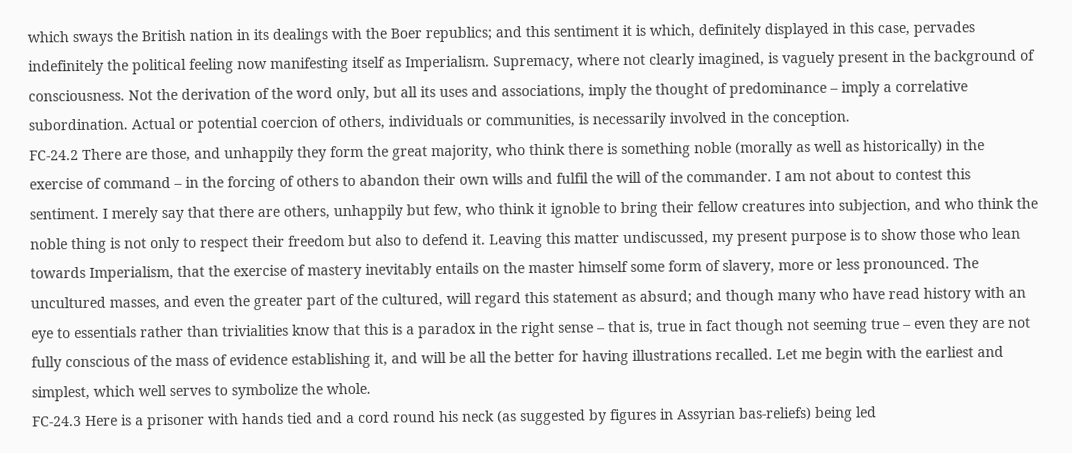which sways the British nation in its dealings with the Boer republics; and this sentiment it is which, definitely displayed in this case, pervades indefinitely the political feeling now manifesting itself as Imperialism. Supremacy, where not clearly imagined, is vaguely present in the background of consciousness. Not the derivation of the word only, but all its uses and associations, imply the thought of predominance – imply a correlative subordination. Actual or potential coercion of others, individuals or communities, is necessarily involved in the conception.
FC-24.2 There are those, and unhappily they form the great majority, who think there is something noble (morally as well as historically) in the exercise of command – in the forcing of others to abandon their own wills and fulfil the will of the commander. I am not about to contest this sentiment. I merely say that there are others, unhappily but few, who think it ignoble to bring their fellow creatures into subjection, and who think the noble thing is not only to respect their freedom but also to defend it. Leaving this matter undiscussed, my present purpose is to show those who lean towards Imperialism, that the exercise of mastery inevitably entails on the master himself some form of slavery, more or less pronounced. The uncultured masses, and even the greater part of the cultured, will regard this statement as absurd; and though many who have read history with an eye to essentials rather than trivialities know that this is a paradox in the right sense – that is, true in fact though not seeming true – even they are not fully conscious of the mass of evidence establishing it, and will be all the better for having illustrations recalled. Let me begin with the earliest and simplest, which well serves to symbolize the whole.
FC-24.3 Here is a prisoner with hands tied and a cord round his neck (as suggested by figures in Assyrian bas-reliefs) being led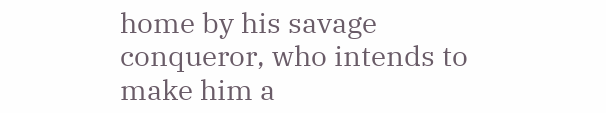home by his savage conqueror, who intends to make him a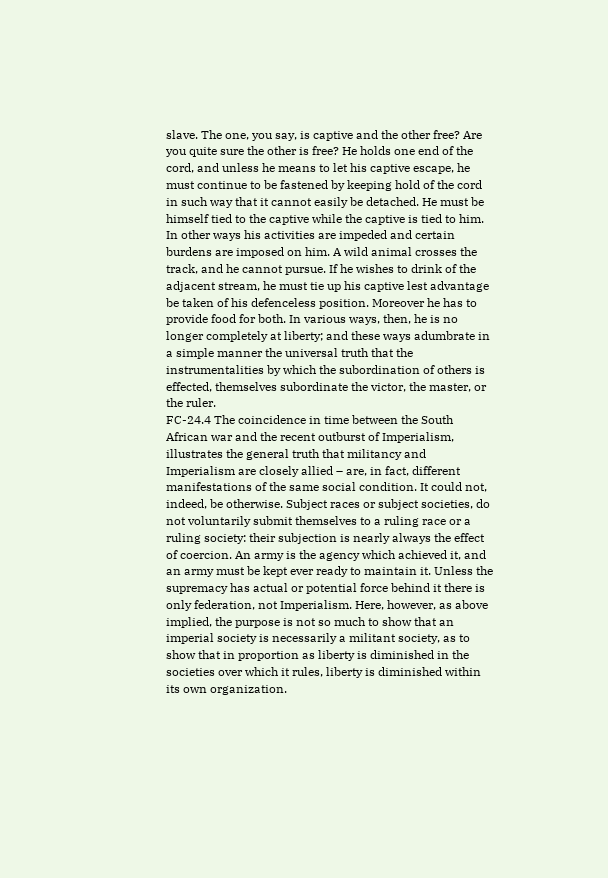slave. The one, you say, is captive and the other free? Are you quite sure the other is free? He holds one end of the cord, and unless he means to let his captive escape, he must continue to be fastened by keeping hold of the cord in such way that it cannot easily be detached. He must be himself tied to the captive while the captive is tied to him. In other ways his activities are impeded and certain burdens are imposed on him. A wild animal crosses the track, and he cannot pursue. If he wishes to drink of the adjacent stream, he must tie up his captive lest advantage be taken of his defenceless position. Moreover he has to provide food for both. In various ways, then, he is no longer completely at liberty; and these ways adumbrate in a simple manner the universal truth that the instrumentalities by which the subordination of others is effected, themselves subordinate the victor, the master, or the ruler.
FC-24.4 The coincidence in time between the South African war and the recent outburst of Imperialism, illustrates the general truth that militancy and Imperialism are closely allied – are, in fact, different manifestations of the same social condition. It could not, indeed, be otherwise. Subject races or subject societies, do not voluntarily submit themselves to a ruling race or a ruling society: their subjection is nearly always the effect of coercion. An army is the agency which achieved it, and an army must be kept ever ready to maintain it. Unless the supremacy has actual or potential force behind it there is only federation, not Imperialism. Here, however, as above implied, the purpose is not so much to show that an imperial society is necessarily a militant society, as to show that in proportion as liberty is diminished in the societies over which it rules, liberty is diminished within its own organization.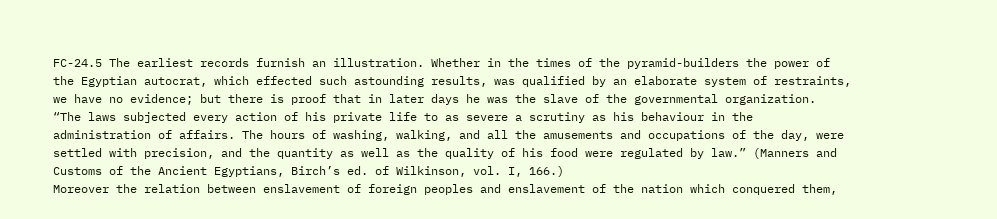FC-24.5 The earliest records furnish an illustration. Whether in the times of the pyramid-builders the power of the Egyptian autocrat, which effected such astounding results, was qualified by an elaborate system of restraints, we have no evidence; but there is proof that in later days he was the slave of the governmental organization.
“The laws subjected every action of his private life to as severe a scrutiny as his behaviour in the administration of affairs. The hours of washing, walking, and all the amusements and occupations of the day, were settled with precision, and the quantity as well as the quality of his food were regulated by law.” (Manners and Customs of the Ancient Egyptians, Birch’s ed. of Wilkinson, vol. I, 166.)
Moreover the relation between enslavement of foreign peoples and enslavement of the nation which conquered them,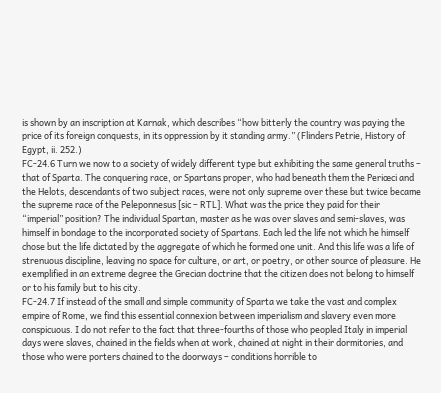is shown by an inscription at Karnak, which describes “how bitterly the country was paying the price of its foreign conquests, in its oppression by it standing army.” (Flinders Petrie, History of Egypt, ii. 252.)
FC-24.6 Turn we now to a society of widely different type but exhibiting the same general truths – that of Sparta. The conquering race, or Spartans proper, who had beneath them the Periœci and the Helots, descendants of two subject races, were not only supreme over these but twice became the supreme race of the Peleponnesus [sic – RTL]. What was the price they paid for their “imperial” position? The individual Spartan, master as he was over slaves and semi-slaves, was himself in bondage to the incorporated society of Spartans. Each led the life not which he himself chose but the life dictated by the aggregate of which he formed one unit. And this life was a life of strenuous discipline, leaving no space for culture, or art, or poetry, or other source of pleasure. He exemplified in an extreme degree the Grecian doctrine that the citizen does not belong to himself or to his family but to his city.
FC-24.7 If instead of the small and simple community of Sparta we take the vast and complex empire of Rome, we find this essential connexion between imperialism and slavery even more conspicuous. I do not refer to the fact that three-fourths of those who peopled Italy in imperial days were slaves, chained in the fields when at work, chained at night in their dormitories, and those who were porters chained to the doorways – conditions horrible to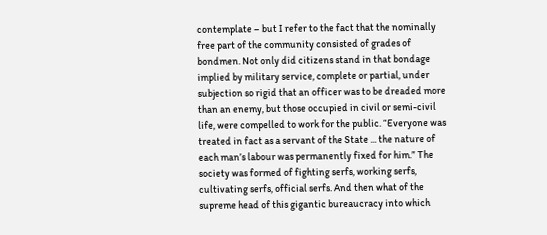contemplate – but I refer to the fact that the nominally free part of the community consisted of grades of bondmen. Not only did citizens stand in that bondage implied by military service, complete or partial, under subjection so rigid that an officer was to be dreaded more than an enemy, but those occupied in civil or semi-civil life, were compelled to work for the public. “Everyone was treated in fact as a servant of the State ... the nature of each man’s labour was permanently fixed for him.” The society was formed of fighting serfs, working serfs, cultivating serfs, official serfs. And then what of the supreme head of this gigantic bureaucracy into which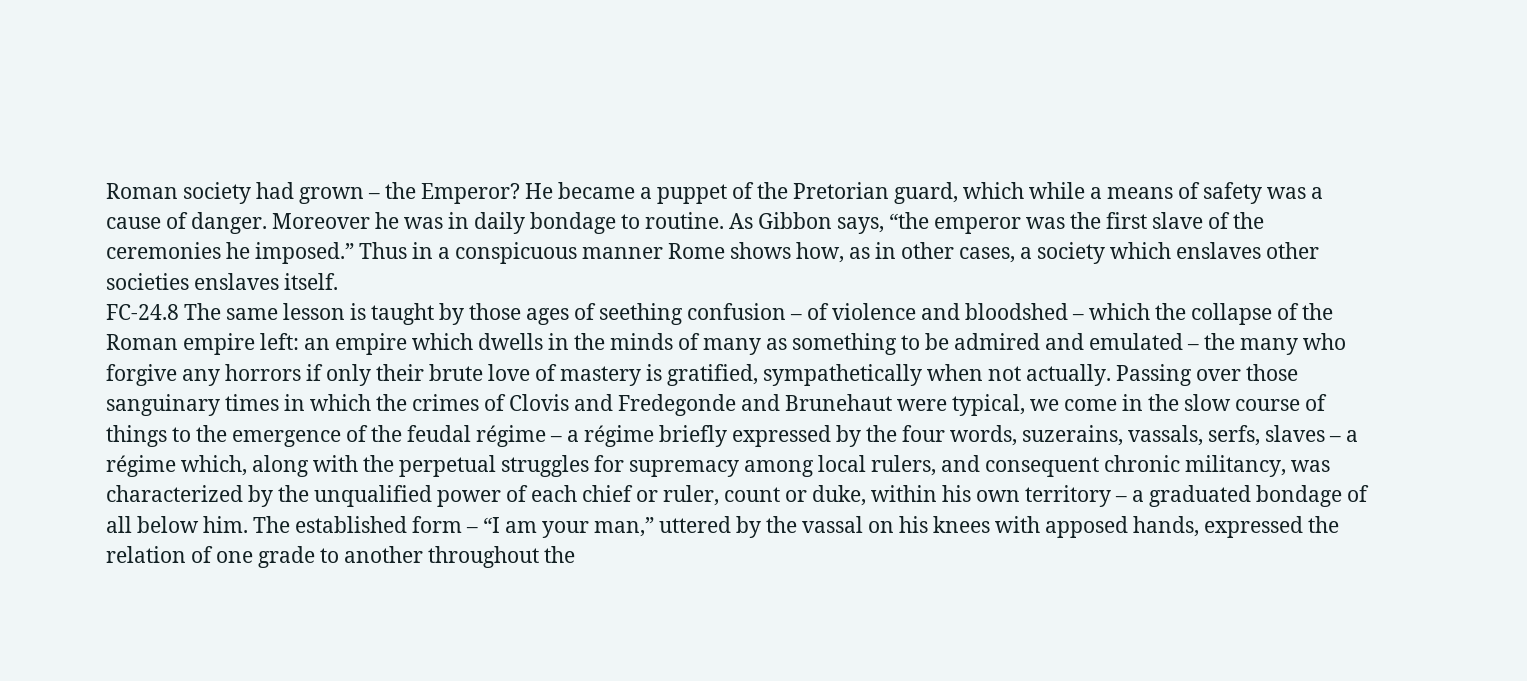Roman society had grown – the Emperor? He became a puppet of the Pretorian guard, which while a means of safety was a cause of danger. Moreover he was in daily bondage to routine. As Gibbon says, “the emperor was the first slave of the ceremonies he imposed.” Thus in a conspicuous manner Rome shows how, as in other cases, a society which enslaves other societies enslaves itself.
FC-24.8 The same lesson is taught by those ages of seething confusion – of violence and bloodshed – which the collapse of the Roman empire left: an empire which dwells in the minds of many as something to be admired and emulated – the many who forgive any horrors if only their brute love of mastery is gratified, sympathetically when not actually. Passing over those sanguinary times in which the crimes of Clovis and Fredegonde and Brunehaut were typical, we come in the slow course of things to the emergence of the feudal régime – a régime briefly expressed by the four words, suzerains, vassals, serfs, slaves – a régime which, along with the perpetual struggles for supremacy among local rulers, and consequent chronic militancy, was characterized by the unqualified power of each chief or ruler, count or duke, within his own territory – a graduated bondage of all below him. The established form – “I am your man,” uttered by the vassal on his knees with apposed hands, expressed the relation of one grade to another throughout the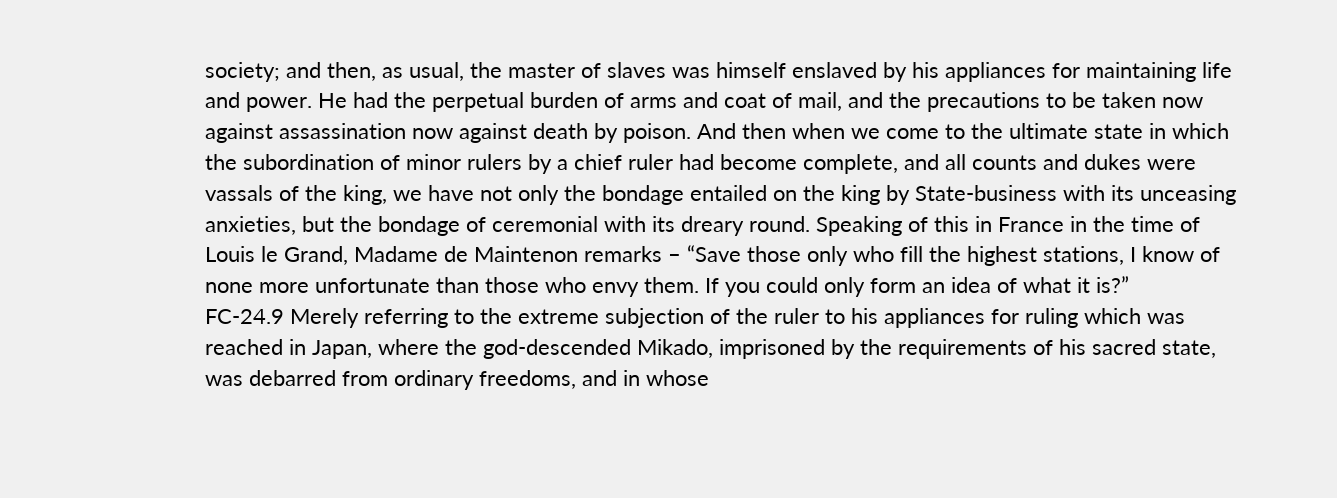society; and then, as usual, the master of slaves was himself enslaved by his appliances for maintaining life and power. He had the perpetual burden of arms and coat of mail, and the precautions to be taken now against assassination now against death by poison. And then when we come to the ultimate state in which the subordination of minor rulers by a chief ruler had become complete, and all counts and dukes were vassals of the king, we have not only the bondage entailed on the king by State-business with its unceasing anxieties, but the bondage of ceremonial with its dreary round. Speaking of this in France in the time of Louis le Grand, Madame de Maintenon remarks – “Save those only who fill the highest stations, I know of none more unfortunate than those who envy them. If you could only form an idea of what it is?”
FC-24.9 Merely referring to the extreme subjection of the ruler to his appliances for ruling which was reached in Japan, where the god-descended Mikado, imprisoned by the requirements of his sacred state, was debarred from ordinary freedoms, and in whose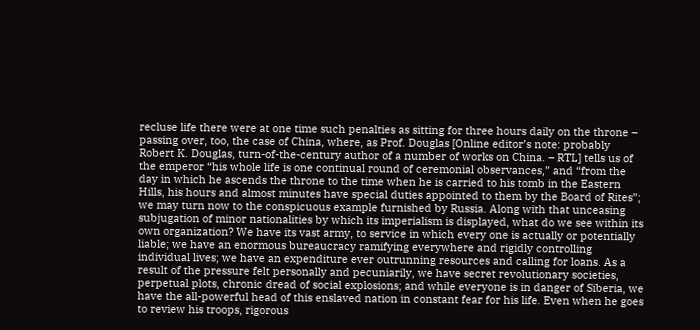recluse life there were at one time such penalties as sitting for three hours daily on the throne – passing over, too, the case of China, where, as Prof. Douglas [Online editor’s note: probably Robert K. Douglas, turn-of-the-century author of a number of works on China. – RTL] tells us of the emperor “his whole life is one continual round of ceremonial observances,” and “from the day in which he ascends the throne to the time when he is carried to his tomb in the Eastern Hills, his hours and almost minutes have special duties appointed to them by the Board of Rites”; we may turn now to the conspicuous example furnished by Russia. Along with that unceasing subjugation of minor nationalities by which its imperialism is displayed, what do we see within its own organization? We have its vast army, to service in which every one is actually or potentially liable; we have an enormous bureaucracy ramifying everywhere and rigidly controlling individual lives; we have an expenditure ever outrunning resources and calling for loans. As a result of the pressure felt personally and pecuniarily, we have secret revolutionary societies, perpetual plots, chronic dread of social explosions; and while everyone is in danger of Siberia, we have the all-powerful head of this enslaved nation in constant fear for his life. Even when he goes to review his troops, rigorous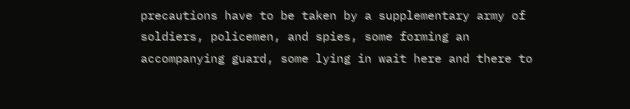precautions have to be taken by a supplementary army of soldiers, policemen, and spies, some forming an accompanying guard, some lying in wait here and there to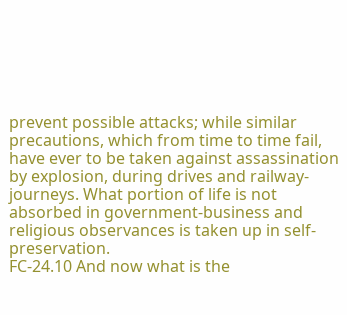prevent possible attacks; while similar precautions, which from time to time fail, have ever to be taken against assassination by explosion, during drives and railway-journeys. What portion of life is not absorbed in government-business and religious observances is taken up in self-preservation.
FC-24.10 And now what is the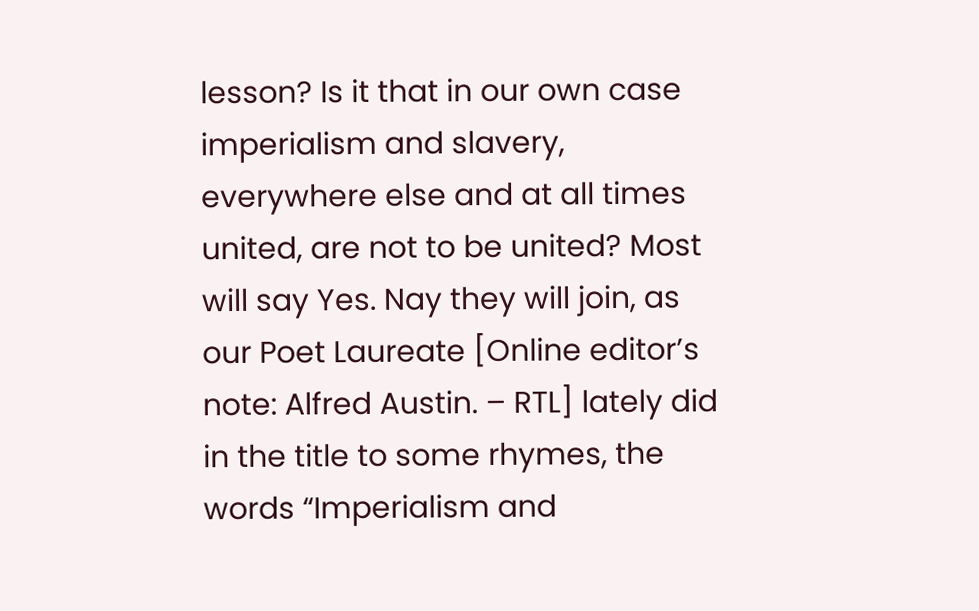lesson? Is it that in our own case imperialism and slavery, everywhere else and at all times united, are not to be united? Most will say Yes. Nay they will join, as our Poet Laureate [Online editor’s note: Alfred Austin. – RTL] lately did in the title to some rhymes, the words “Imperialism and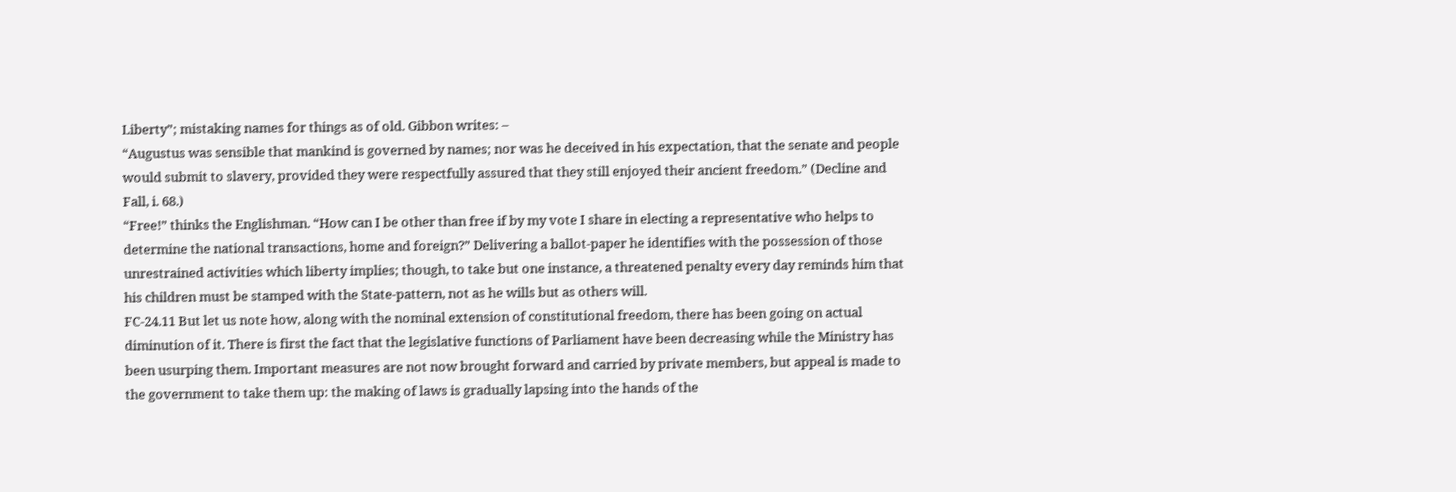Liberty”; mistaking names for things as of old. Gibbon writes: –
“Augustus was sensible that mankind is governed by names; nor was he deceived in his expectation, that the senate and people would submit to slavery, provided they were respectfully assured that they still enjoyed their ancient freedom.” (Decline and Fall, i. 68.)
“Free!” thinks the Englishman. “How can I be other than free if by my vote I share in electing a representative who helps to determine the national transactions, home and foreign?” Delivering a ballot-paper he identifies with the possession of those unrestrained activities which liberty implies; though, to take but one instance, a threatened penalty every day reminds him that his children must be stamped with the State-pattern, not as he wills but as others will.
FC-24.11 But let us note how, along with the nominal extension of constitutional freedom, there has been going on actual diminution of it. There is first the fact that the legislative functions of Parliament have been decreasing while the Ministry has been usurping them. Important measures are not now brought forward and carried by private members, but appeal is made to the government to take them up: the making of laws is gradually lapsing into the hands of the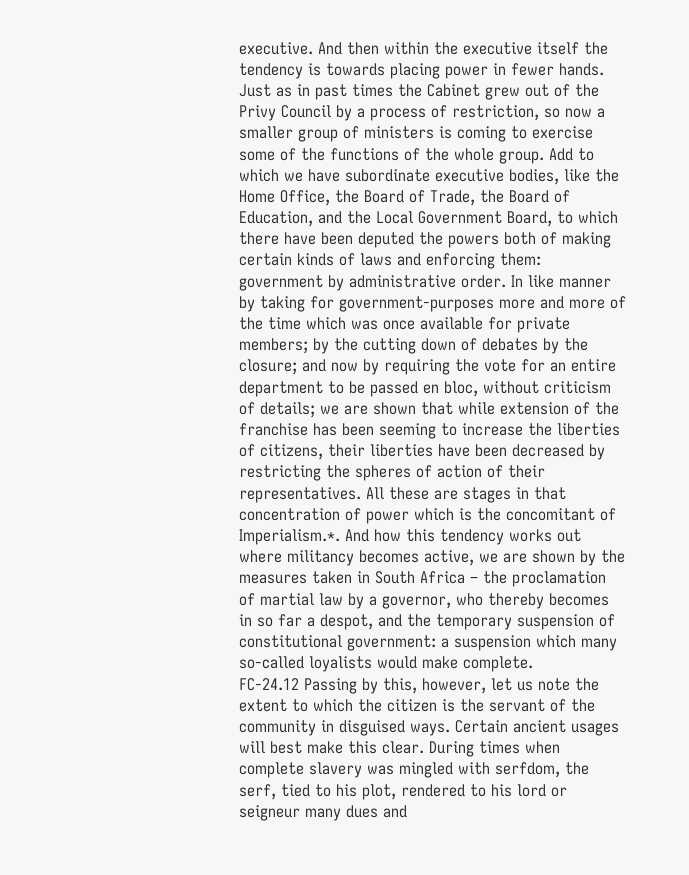executive. And then within the executive itself the tendency is towards placing power in fewer hands. Just as in past times the Cabinet grew out of the Privy Council by a process of restriction, so now a smaller group of ministers is coming to exercise some of the functions of the whole group. Add to which we have subordinate executive bodies, like the Home Office, the Board of Trade, the Board of Education, and the Local Government Board, to which there have been deputed the powers both of making certain kinds of laws and enforcing them: government by administrative order. In like manner by taking for government-purposes more and more of the time which was once available for private members; by the cutting down of debates by the closure; and now by requiring the vote for an entire department to be passed en bloc, without criticism of details; we are shown that while extension of the franchise has been seeming to increase the liberties of citizens, their liberties have been decreased by restricting the spheres of action of their representatives. All these are stages in that concentration of power which is the concomitant of Imperialism.*. And how this tendency works out where militancy becomes active, we are shown by the measures taken in South Africa – the proclamation of martial law by a governor, who thereby becomes in so far a despot, and the temporary suspension of constitutional government: a suspension which many so-called loyalists would make complete.
FC-24.12 Passing by this, however, let us note the extent to which the citizen is the servant of the community in disguised ways. Certain ancient usages will best make this clear. During times when complete slavery was mingled with serfdom, the serf, tied to his plot, rendered to his lord or seigneur many dues and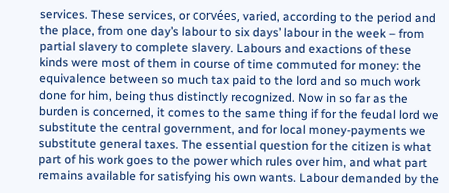services. These services, or corvées, varied, according to the period and the place, from one day’s labour to six days’ labour in the week – from partial slavery to complete slavery. Labours and exactions of these kinds were most of them in course of time commuted for money: the equivalence between so much tax paid to the lord and so much work done for him, being thus distinctly recognized. Now in so far as the burden is concerned, it comes to the same thing if for the feudal lord we substitute the central government, and for local money-payments we substitute general taxes. The essential question for the citizen is what part of his work goes to the power which rules over him, and what part remains available for satisfying his own wants. Labour demanded by the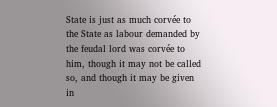State is just as much corvée to the State as labour demanded by the feudal lord was corvée to him, though it may not be called so, and though it may be given in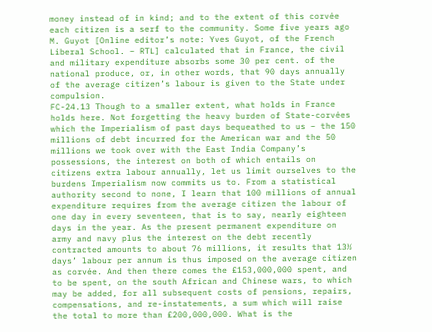money instead of in kind; and to the extent of this corvée each citizen is a serf to the community. Some five years ago M. Guyot [Online editor’s note: Yves Guyot, of the French Liberal School. – RTL] calculated that in France, the civil and military expenditure absorbs some 30 per cent. of the national produce, or, in other words, that 90 days annually of the average citizen’s labour is given to the State under compulsion.
FC-24.13 Though to a smaller extent, what holds in France holds here. Not forgetting the heavy burden of State-corvées which the Imperialism of past days bequeathed to us – the 150 millions of debt incurred for the American war and the 50 millions we took over with the East India Company’s possessions, the interest on both of which entails on citizens extra labour annually, let us limit ourselves to the burdens Imperialism now commits us to. From a statistical authority second to none, I learn that 100 millions of annual expenditure requires from the average citizen the labour of one day in every seventeen, that is to say, nearly eighteen days in the year. As the present permanent expenditure on army and navy plus the interest on the debt recently contracted amounts to about 76 millions, it results that 13½ days’ labour per annum is thus imposed on the average citizen as corvée. And then there comes the £153,000,000 spent, and to be spent, on the south African and Chinese wars, to which may be added, for all subsequent costs of pensions, repairs, compensations, and re-instatements, a sum which will raise the total to more than £200,000,000. What is the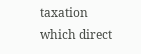taxation which direct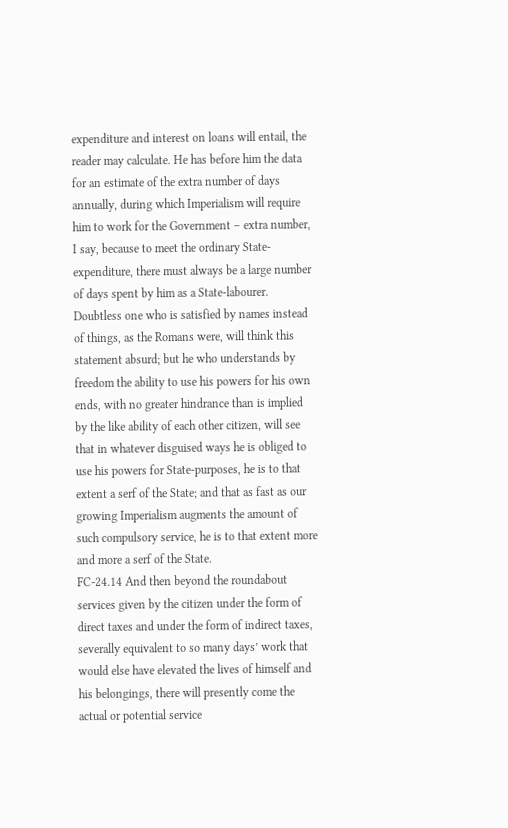expenditure and interest on loans will entail, the reader may calculate. He has before him the data for an estimate of the extra number of days annually, during which Imperialism will require him to work for the Government – extra number, I say, because to meet the ordinary State-expenditure, there must always be a large number of days spent by him as a State-labourer. Doubtless one who is satisfied by names instead of things, as the Romans were, will think this statement absurd; but he who understands by freedom the ability to use his powers for his own ends, with no greater hindrance than is implied by the like ability of each other citizen, will see that in whatever disguised ways he is obliged to use his powers for State-purposes, he is to that extent a serf of the State; and that as fast as our growing Imperialism augments the amount of such compulsory service, he is to that extent more and more a serf of the State.
FC-24.14 And then beyond the roundabout services given by the citizen under the form of direct taxes and under the form of indirect taxes, severally equivalent to so many days’ work that would else have elevated the lives of himself and his belongings, there will presently come the actual or potential service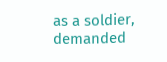as a soldier, demanded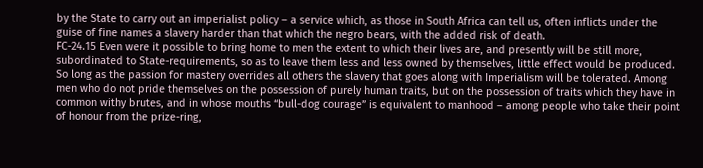by the State to carry out an imperialist policy – a service which, as those in South Africa can tell us, often inflicts under the guise of fine names a slavery harder than that which the negro bears, with the added risk of death.
FC-24.15 Even were it possible to bring home to men the extent to which their lives are, and presently will be still more, subordinated to State-requirements, so as to leave them less and less owned by themselves, little effect would be produced. So long as the passion for mastery overrides all others the slavery that goes along with Imperialism will be tolerated. Among men who do not pride themselves on the possession of purely human traits, but on the possession of traits which they have in common withy brutes, and in whose mouths “bull-dog courage” is equivalent to manhood – among people who take their point of honour from the prize-ring,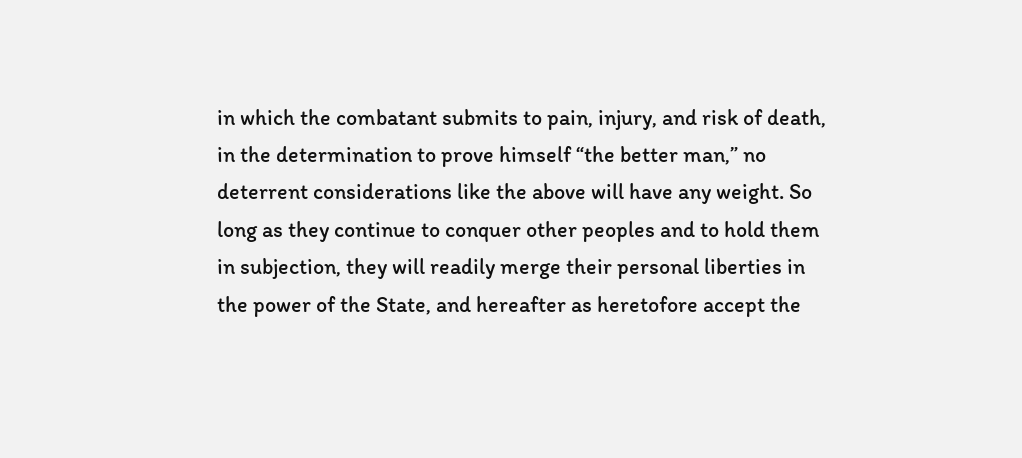in which the combatant submits to pain, injury, and risk of death, in the determination to prove himself “the better man,” no deterrent considerations like the above will have any weight. So long as they continue to conquer other peoples and to hold them in subjection, they will readily merge their personal liberties in the power of the State, and hereafter as heretofore accept the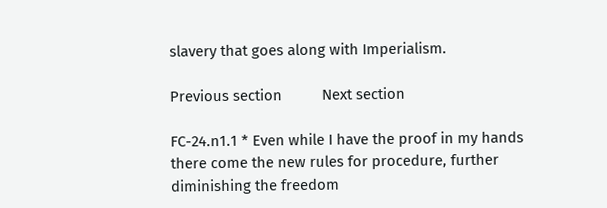slavery that goes along with Imperialism.

Previous section          Next section

FC-24.n1.1 * Even while I have the proof in my hands there come the new rules for procedure, further diminishing the freedom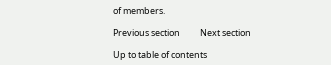of members.

Previous section          Next section

Up to table of contents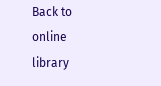Back to online library